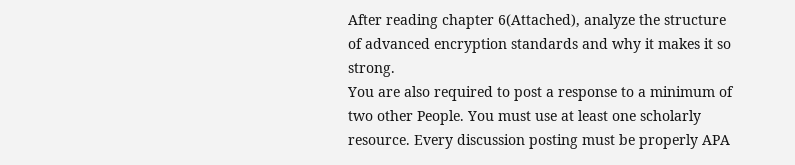After reading chapter 6(Attached), analyze the structure of advanced encryption standards and why it makes it so strong.
You are also required to post a response to a minimum of two other People. You must use at least one scholarly resource. Every discussion posting must be properly APA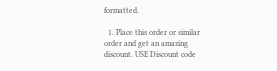formatted.

  1. Place this order or similar order and get an amazing discount. USE Discount code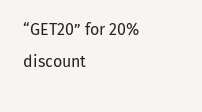“GET20” for 20% discount